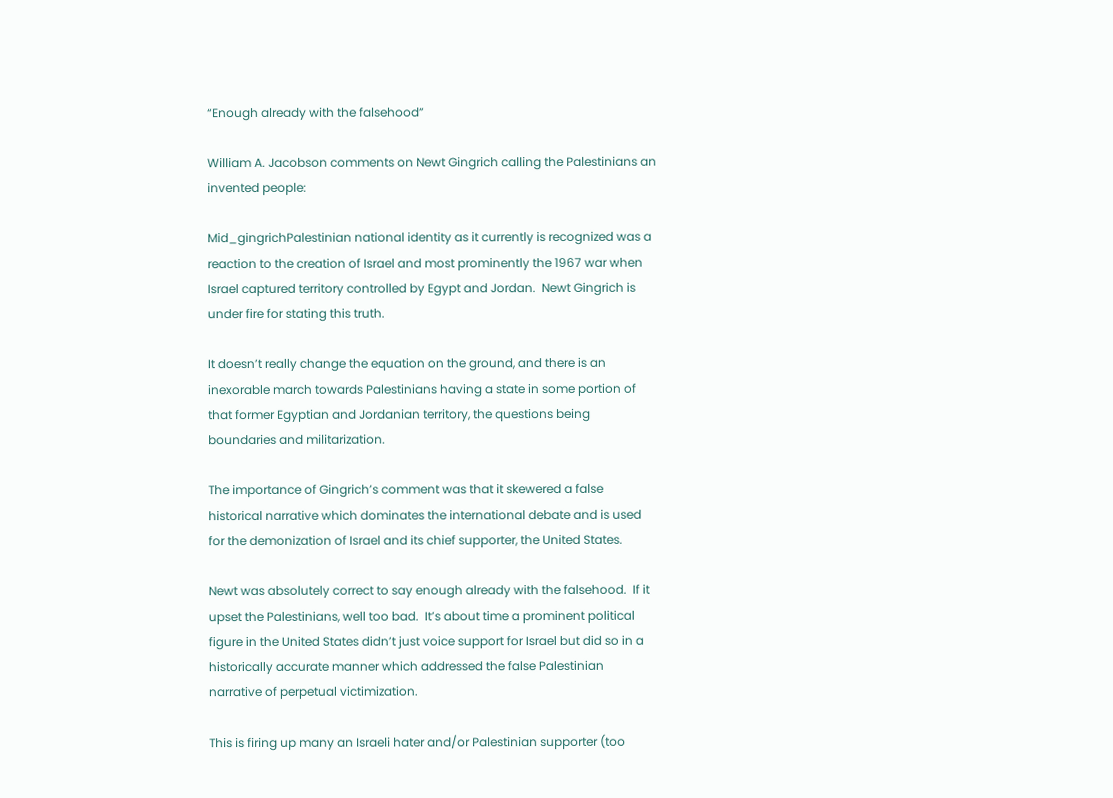“Enough already with the falsehood”

William A. Jacobson comments on Newt Gingrich calling the Palestinians an invented people:

Mid_gingrichPalestinian national identity as it currently is recognized was a reaction to the creation of Israel and most prominently the 1967 war when Israel captured territory controlled by Egypt and Jordan.  Newt Gingrich is under fire for stating this truth.

It doesn’t really change the equation on the ground, and there is an inexorable march towards Palestinians having a state in some portion of that former Egyptian and Jordanian territory, the questions being boundaries and militarization.

The importance of Gingrich’s comment was that it skewered a false historical narrative which dominates the international debate and is used for the demonization of Israel and its chief supporter, the United States.

Newt was absolutely correct to say enough already with the falsehood.  If it upset the Palestinians, well too bad.  It’s about time a prominent political figure in the United States didn’t just voice support for Israel but did so in a historically accurate manner which addressed the false Palestinian narrative of perpetual victimization.

This is firing up many an Israeli hater and/or Palestinian supporter (too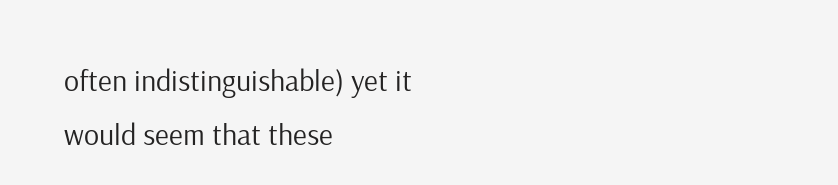often indistinguishable) yet it would seem that these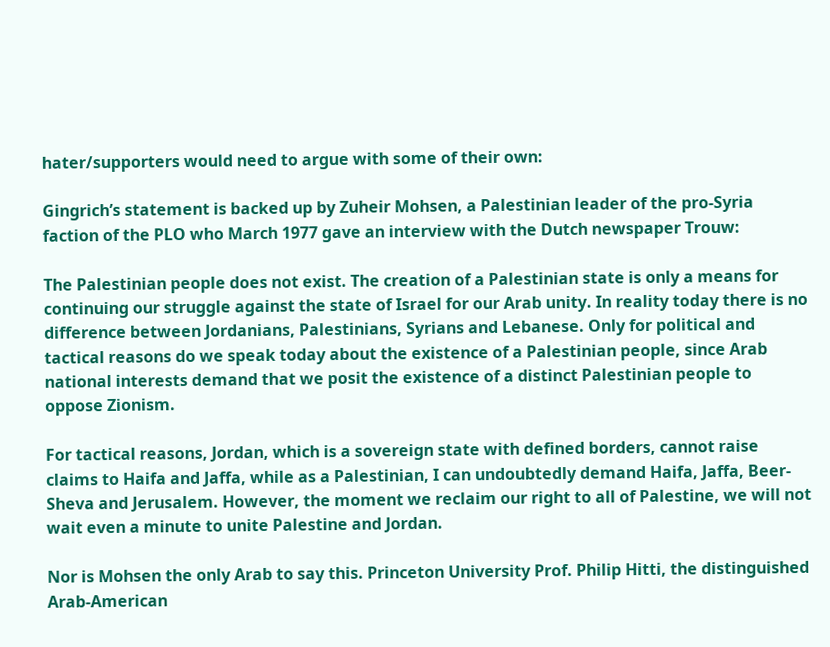hater/supporters would need to argue with some of their own:

Gingrich’s statement is backed up by Zuheir Mohsen, a Palestinian leader of the pro-Syria faction of the PLO who March 1977 gave an interview with the Dutch newspaper Trouw:

The Palestinian people does not exist. The creation of a Palestinian state is only a means for continuing our struggle against the state of Israel for our Arab unity. In reality today there is no difference between Jordanians, Palestinians, Syrians and Lebanese. Only for political and tactical reasons do we speak today about the existence of a Palestinian people, since Arab national interests demand that we posit the existence of a distinct Palestinian people to oppose Zionism.

For tactical reasons, Jordan, which is a sovereign state with defined borders, cannot raise claims to Haifa and Jaffa, while as a Palestinian, I can undoubtedly demand Haifa, Jaffa, Beer-Sheva and Jerusalem. However, the moment we reclaim our right to all of Palestine, we will not wait even a minute to unite Palestine and Jordan.

Nor is Mohsen the only Arab to say this. Princeton University Prof. Philip Hitti, the distinguished Arab-American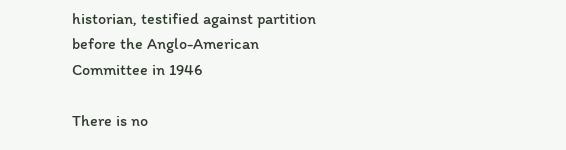historian, testified against partition before the Anglo-American Committee in 1946

There is no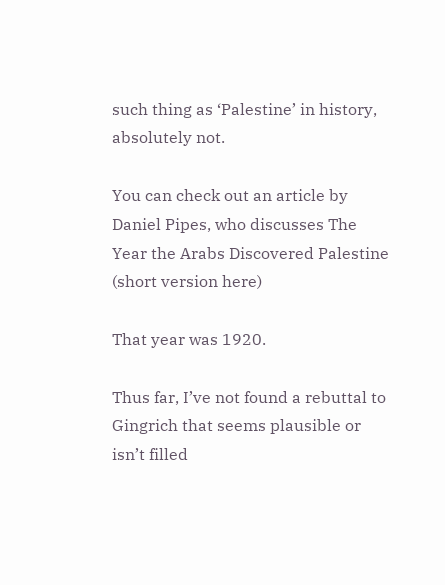such thing as ‘Palestine’ in history, absolutely not.

You can check out an article by Daniel Pipes, who discusses The Year the Arabs Discovered Palestine (short version here)

That year was 1920.

Thus far, I’ve not found a rebuttal to Gingrich that seems plausible or isn’t filled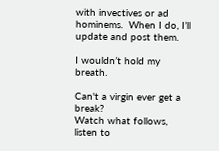with invectives or ad hominems.  When I do, I’ll update and post them.

I wouldn’t hold my breath.

Can't a virgin ever get a break?
Watch what follows, listen to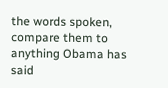the words spoken, compare them to anything Obama has said